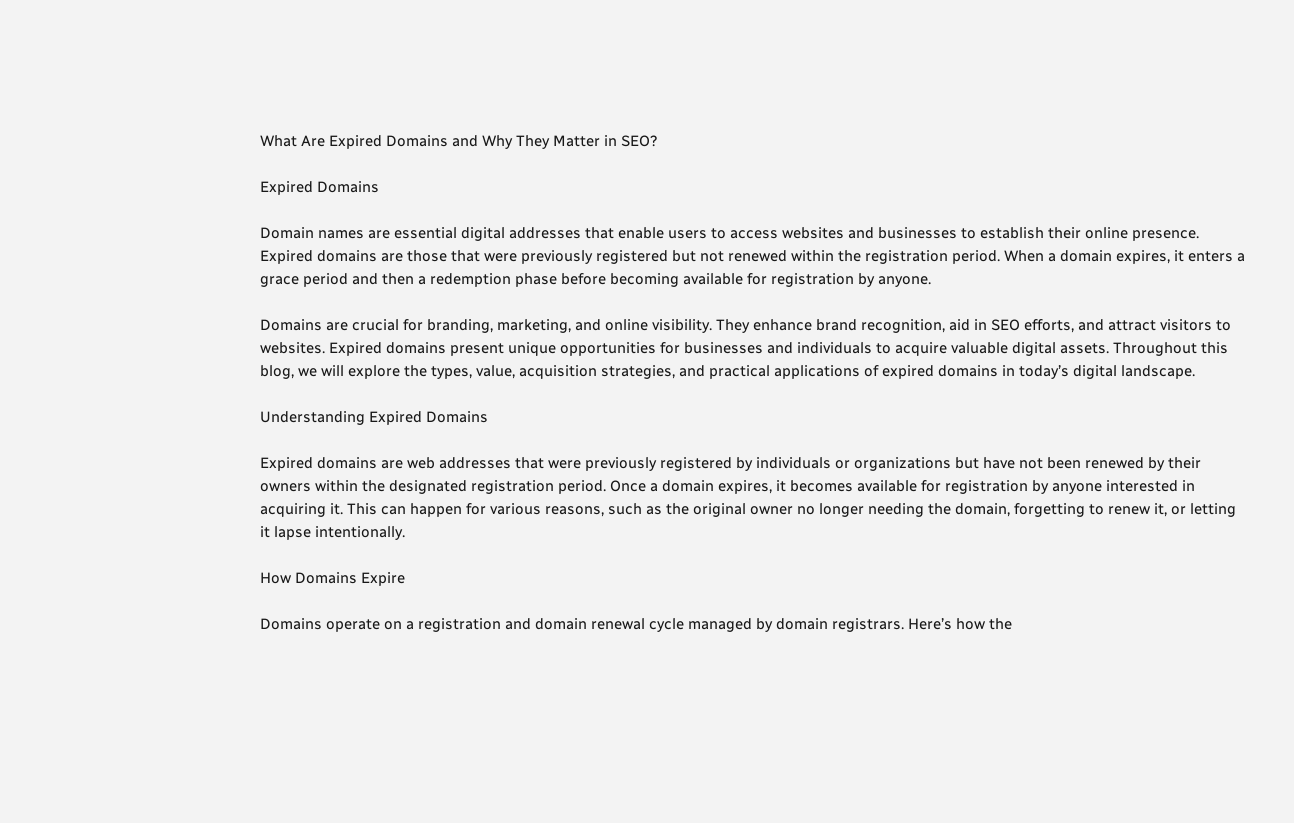What Are Expired Domains and Why They Matter in SEO?

Expired Domains

Domain names are essential digital addresses that enable users to access websites and businesses to establish their online presence. Expired domains are those that were previously registered but not renewed within the registration period. When a domain expires, it enters a grace period and then a redemption phase before becoming available for registration by anyone.

Domains are crucial for branding, marketing, and online visibility. They enhance brand recognition, aid in SEO efforts, and attract visitors to websites. Expired domains present unique opportunities for businesses and individuals to acquire valuable digital assets. Throughout this blog, we will explore the types, value, acquisition strategies, and practical applications of expired domains in today’s digital landscape.

Understanding Expired Domains

Expired domains are web addresses that were previously registered by individuals or organizations but have not been renewed by their owners within the designated registration period. Once a domain expires, it becomes available for registration by anyone interested in acquiring it. This can happen for various reasons, such as the original owner no longer needing the domain, forgetting to renew it, or letting it lapse intentionally.

How Domains Expire

Domains operate on a registration and domain renewal cycle managed by domain registrars. Here’s how the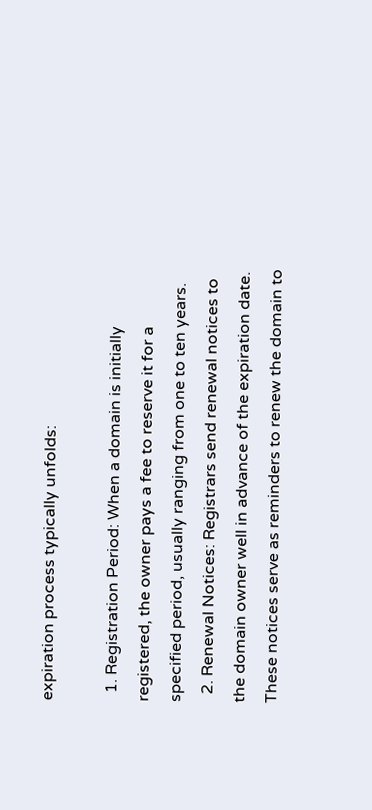expiration process typically unfolds:

  1. Registration Period: When a domain is initially registered, the owner pays a fee to reserve it for a specified period, usually ranging from one to ten years.
  2. Renewal Notices: Registrars send renewal notices to the domain owner well in advance of the expiration date. These notices serve as reminders to renew the domain to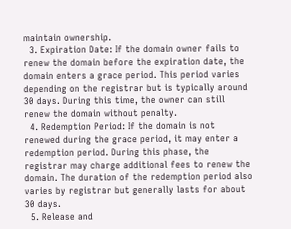maintain ownership.
  3. Expiration Date: If the domain owner fails to renew the domain before the expiration date, the domain enters a grace period. This period varies depending on the registrar but is typically around 30 days. During this time, the owner can still renew the domain without penalty.
  4. Redemption Period: If the domain is not renewed during the grace period, it may enter a redemption period. During this phase, the registrar may charge additional fees to renew the domain. The duration of the redemption period also varies by registrar but generally lasts for about 30 days.
  5. Release and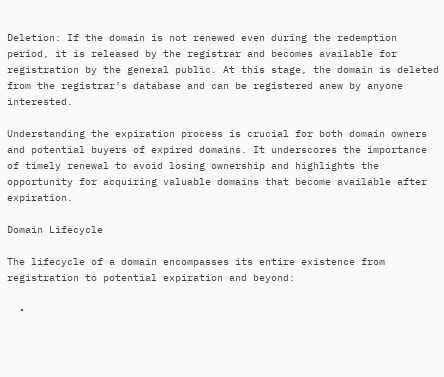Deletion: If the domain is not renewed even during the redemption period, it is released by the registrar and becomes available for registration by the general public. At this stage, the domain is deleted from the registrar’s database and can be registered anew by anyone interested.

Understanding the expiration process is crucial for both domain owners and potential buyers of expired domains. It underscores the importance of timely renewal to avoid losing ownership and highlights the opportunity for acquiring valuable domains that become available after expiration.

Domain Lifecycle

The lifecycle of a domain encompasses its entire existence from registration to potential expiration and beyond:

  •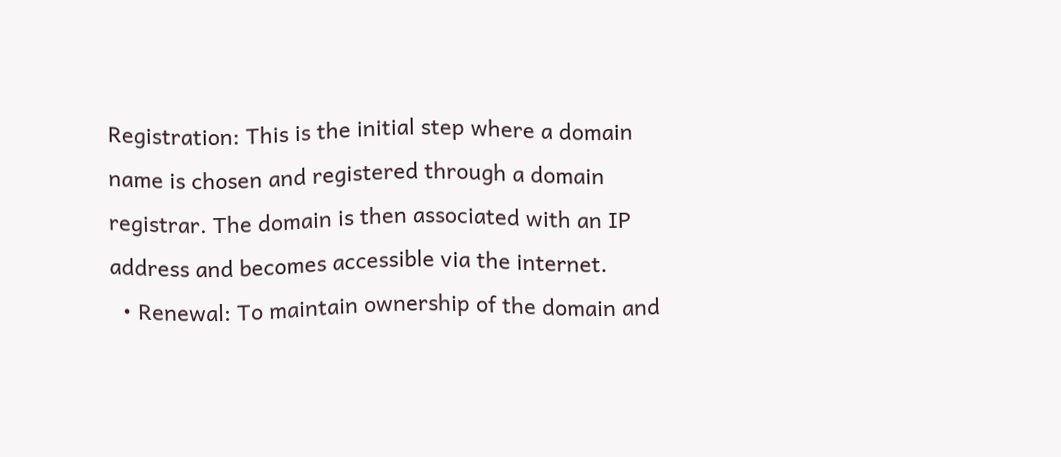Registration: This is the initial step where a domain name is chosen and registered through a domain registrar. The domain is then associated with an IP address and becomes accessible via the internet.
  • Renewal: To maintain ownership of the domain and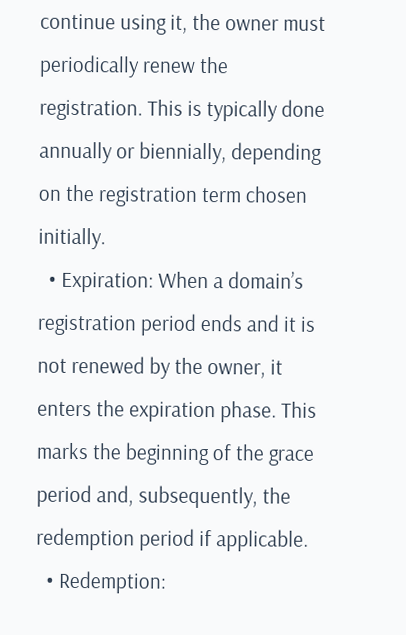continue using it, the owner must periodically renew the registration. This is typically done annually or biennially, depending on the registration term chosen initially.
  • Expiration: When a domain’s registration period ends and it is not renewed by the owner, it enters the expiration phase. This marks the beginning of the grace period and, subsequently, the redemption period if applicable.
  • Redemption: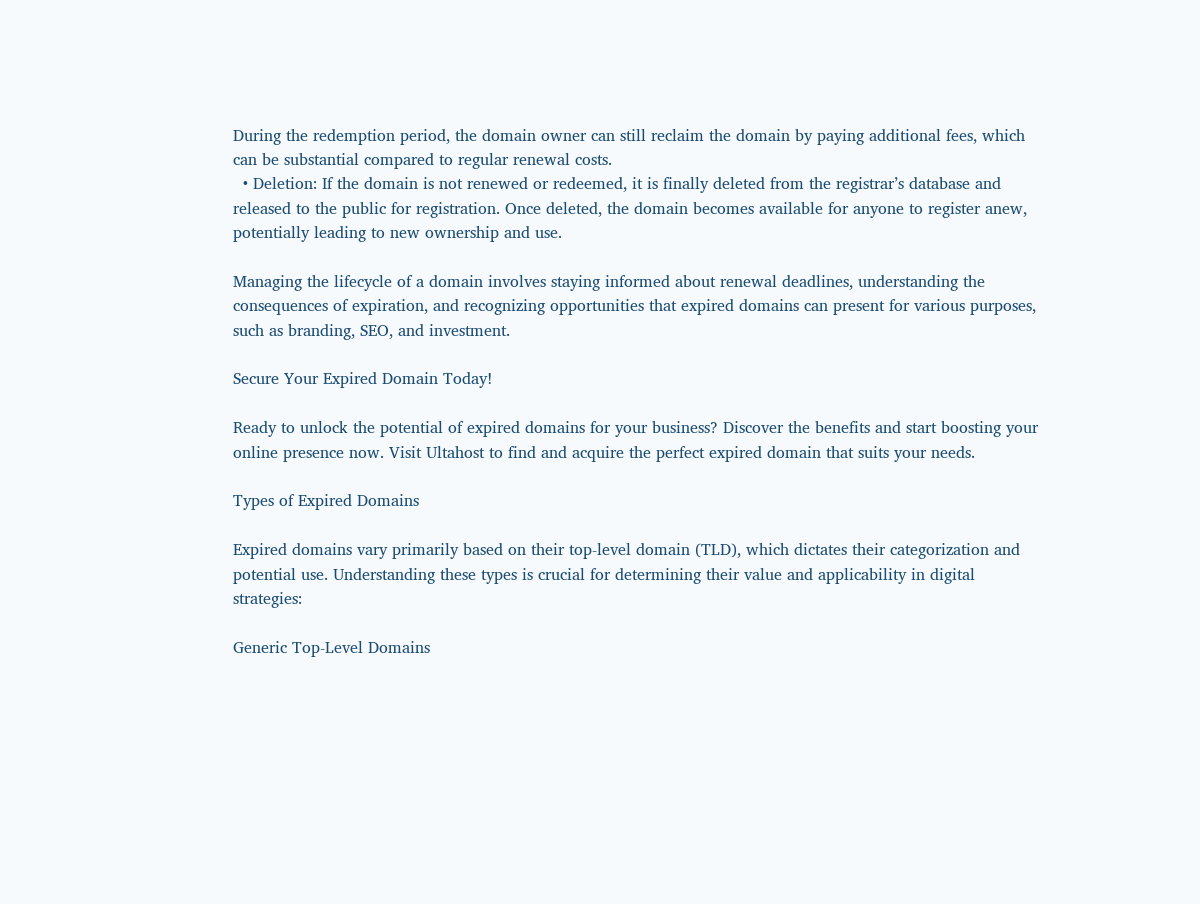During the redemption period, the domain owner can still reclaim the domain by paying additional fees, which can be substantial compared to regular renewal costs.
  • Deletion: If the domain is not renewed or redeemed, it is finally deleted from the registrar’s database and released to the public for registration. Once deleted, the domain becomes available for anyone to register anew, potentially leading to new ownership and use.

Managing the lifecycle of a domain involves staying informed about renewal deadlines, understanding the consequences of expiration, and recognizing opportunities that expired domains can present for various purposes, such as branding, SEO, and investment.

Secure Your Expired Domain Today!

Ready to unlock the potential of expired domains for your business? Discover the benefits and start boosting your online presence now. Visit Ultahost to find and acquire the perfect expired domain that suits your needs.

Types of Expired Domains

Expired domains vary primarily based on their top-level domain (TLD), which dictates their categorization and potential use. Understanding these types is crucial for determining their value and applicability in digital strategies:

Generic Top-Level Domains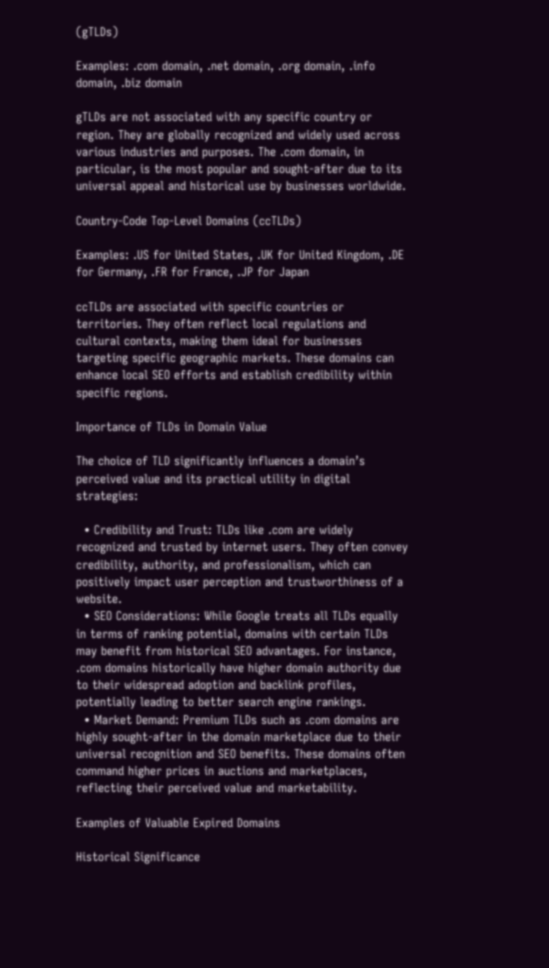(gTLDs)

Examples: .com domain, .net domain, .org domain, .info domain, .biz domain

gTLDs are not associated with any specific country or region. They are globally recognized and widely used across various industries and purposes. The .com domain, in particular, is the most popular and sought-after due to its universal appeal and historical use by businesses worldwide.

Country-Code Top-Level Domains (ccTLDs)

Examples: .US for United States, .UK for United Kingdom, .DE for Germany, .FR for France, .JP for Japan

ccTLDs are associated with specific countries or territories. They often reflect local regulations and cultural contexts, making them ideal for businesses targeting specific geographic markets. These domains can enhance local SEO efforts and establish credibility within specific regions.

Importance of TLDs in Domain Value

The choice of TLD significantly influences a domain’s perceived value and its practical utility in digital strategies:

  • Credibility and Trust: TLDs like .com are widely recognized and trusted by internet users. They often convey credibility, authority, and professionalism, which can positively impact user perception and trustworthiness of a website.
  • SEO Considerations: While Google treats all TLDs equally in terms of ranking potential, domains with certain TLDs may benefit from historical SEO advantages. For instance, .com domains historically have higher domain authority due to their widespread adoption and backlink profiles, potentially leading to better search engine rankings.
  • Market Demand: Premium TLDs such as .com domains are highly sought-after in the domain marketplace due to their universal recognition and SEO benefits. These domains often command higher prices in auctions and marketplaces, reflecting their perceived value and marketability.

Examples of Valuable Expired Domains

Historical Significance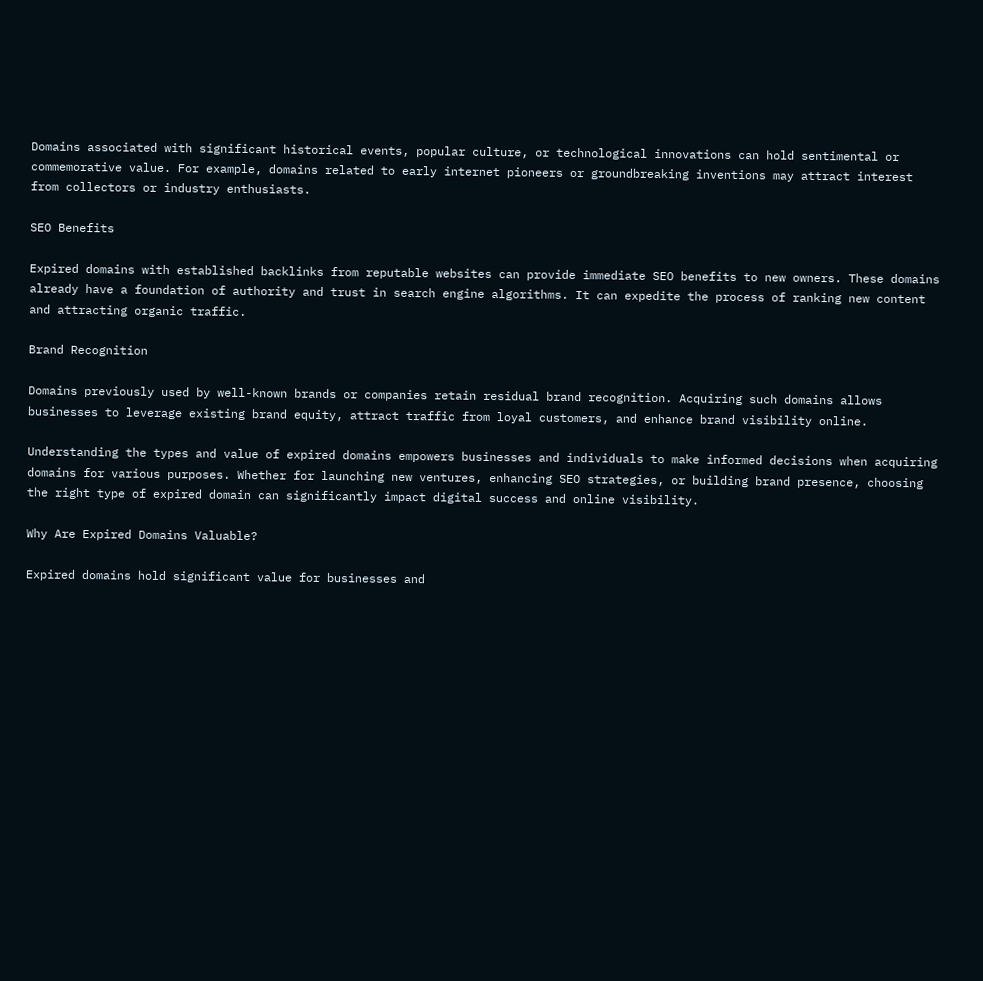Domains associated with significant historical events, popular culture, or technological innovations can hold sentimental or commemorative value. For example, domains related to early internet pioneers or groundbreaking inventions may attract interest from collectors or industry enthusiasts.

SEO Benefits

Expired domains with established backlinks from reputable websites can provide immediate SEO benefits to new owners. These domains already have a foundation of authority and trust in search engine algorithms. It can expedite the process of ranking new content and attracting organic traffic.

Brand Recognition

Domains previously used by well-known brands or companies retain residual brand recognition. Acquiring such domains allows businesses to leverage existing brand equity, attract traffic from loyal customers, and enhance brand visibility online.

Understanding the types and value of expired domains empowers businesses and individuals to make informed decisions when acquiring domains for various purposes. Whether for launching new ventures, enhancing SEO strategies, or building brand presence, choosing the right type of expired domain can significantly impact digital success and online visibility.

Why Are Expired Domains Valuable?

Expired domains hold significant value for businesses and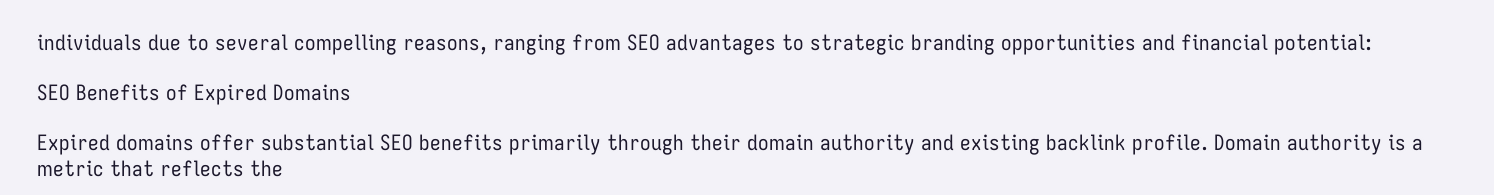individuals due to several compelling reasons, ranging from SEO advantages to strategic branding opportunities and financial potential:

SEO Benefits of Expired Domains

Expired domains offer substantial SEO benefits primarily through their domain authority and existing backlink profile. Domain authority is a metric that reflects the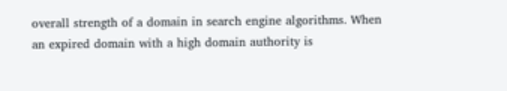overall strength of a domain in search engine algorithms. When an expired domain with a high domain authority is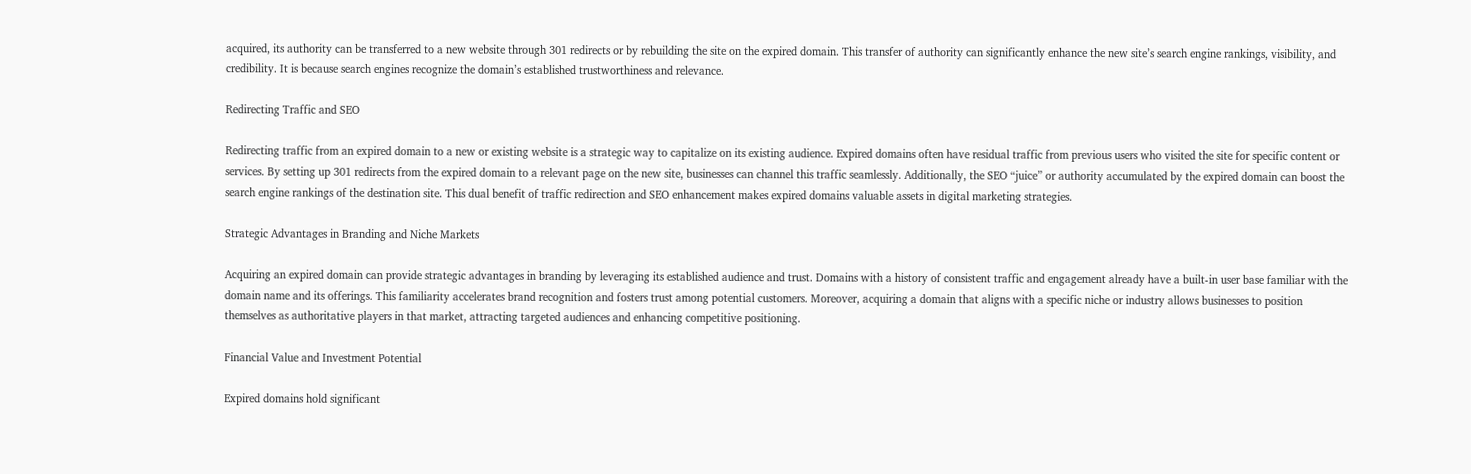acquired, its authority can be transferred to a new website through 301 redirects or by rebuilding the site on the expired domain. This transfer of authority can significantly enhance the new site’s search engine rankings, visibility, and credibility. It is because search engines recognize the domain’s established trustworthiness and relevance.

Redirecting Traffic and SEO

Redirecting traffic from an expired domain to a new or existing website is a strategic way to capitalize on its existing audience. Expired domains often have residual traffic from previous users who visited the site for specific content or services. By setting up 301 redirects from the expired domain to a relevant page on the new site, businesses can channel this traffic seamlessly. Additionally, the SEO “juice” or authority accumulated by the expired domain can boost the search engine rankings of the destination site. This dual benefit of traffic redirection and SEO enhancement makes expired domains valuable assets in digital marketing strategies.

Strategic Advantages in Branding and Niche Markets

Acquiring an expired domain can provide strategic advantages in branding by leveraging its established audience and trust. Domains with a history of consistent traffic and engagement already have a built-in user base familiar with the domain name and its offerings. This familiarity accelerates brand recognition and fosters trust among potential customers. Moreover, acquiring a domain that aligns with a specific niche or industry allows businesses to position themselves as authoritative players in that market, attracting targeted audiences and enhancing competitive positioning.

Financial Value and Investment Potential

Expired domains hold significant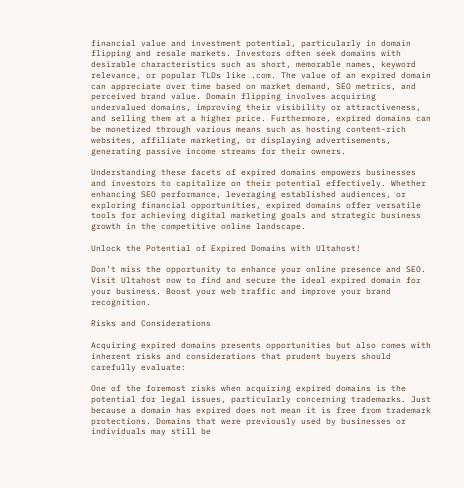financial value and investment potential, particularly in domain flipping and resale markets. Investors often seek domains with desirable characteristics such as short, memorable names, keyword relevance, or popular TLDs like .com. The value of an expired domain can appreciate over time based on market demand, SEO metrics, and perceived brand value. Domain flipping involves acquiring undervalued domains, improving their visibility or attractiveness, and selling them at a higher price. Furthermore, expired domains can be monetized through various means such as hosting content-rich websites, affiliate marketing, or displaying advertisements, generating passive income streams for their owners.

Understanding these facets of expired domains empowers businesses and investors to capitalize on their potential effectively. Whether enhancing SEO performance, leveraging established audiences, or exploring financial opportunities, expired domains offer versatile tools for achieving digital marketing goals and strategic business growth in the competitive online landscape.

Unlock the Potential of Expired Domains with Ultahost!

Don’t miss the opportunity to enhance your online presence and SEO. Visit Ultahost now to find and secure the ideal expired domain for your business. Boost your web traffic and improve your brand recognition.

Risks and Considerations

Acquiring expired domains presents opportunities but also comes with inherent risks and considerations that prudent buyers should carefully evaluate:

One of the foremost risks when acquiring expired domains is the potential for legal issues, particularly concerning trademarks. Just because a domain has expired does not mean it is free from trademark protections. Domains that were previously used by businesses or individuals may still be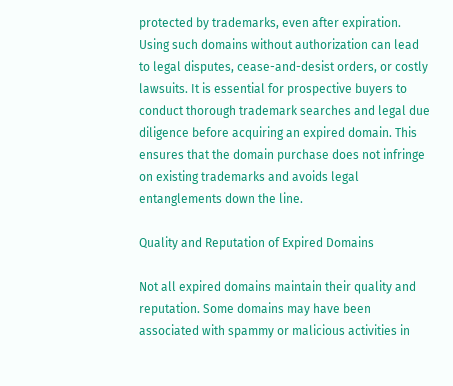protected by trademarks, even after expiration. Using such domains without authorization can lead to legal disputes, cease-and-desist orders, or costly lawsuits. It is essential for prospective buyers to conduct thorough trademark searches and legal due diligence before acquiring an expired domain. This ensures that the domain purchase does not infringe on existing trademarks and avoids legal entanglements down the line.

Quality and Reputation of Expired Domains

Not all expired domains maintain their quality and reputation. Some domains may have been associated with spammy or malicious activities in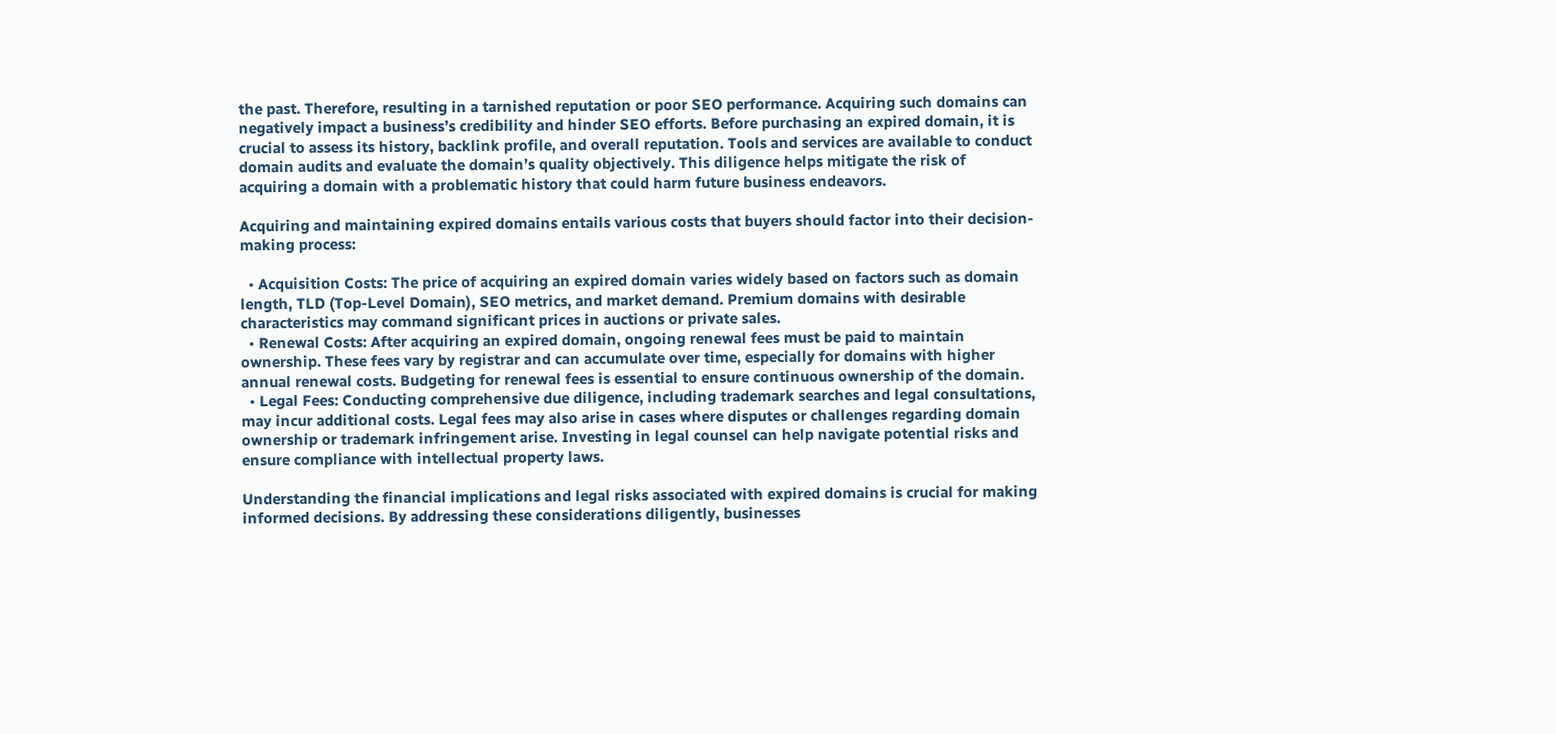the past. Therefore, resulting in a tarnished reputation or poor SEO performance. Acquiring such domains can negatively impact a business’s credibility and hinder SEO efforts. Before purchasing an expired domain, it is crucial to assess its history, backlink profile, and overall reputation. Tools and services are available to conduct domain audits and evaluate the domain’s quality objectively. This diligence helps mitigate the risk of acquiring a domain with a problematic history that could harm future business endeavors.

Acquiring and maintaining expired domains entails various costs that buyers should factor into their decision-making process:

  • Acquisition Costs: The price of acquiring an expired domain varies widely based on factors such as domain length, TLD (Top-Level Domain), SEO metrics, and market demand. Premium domains with desirable characteristics may command significant prices in auctions or private sales.
  • Renewal Costs: After acquiring an expired domain, ongoing renewal fees must be paid to maintain ownership. These fees vary by registrar and can accumulate over time, especially for domains with higher annual renewal costs. Budgeting for renewal fees is essential to ensure continuous ownership of the domain.
  • Legal Fees: Conducting comprehensive due diligence, including trademark searches and legal consultations, may incur additional costs. Legal fees may also arise in cases where disputes or challenges regarding domain ownership or trademark infringement arise. Investing in legal counsel can help navigate potential risks and ensure compliance with intellectual property laws.

Understanding the financial implications and legal risks associated with expired domains is crucial for making informed decisions. By addressing these considerations diligently, businesses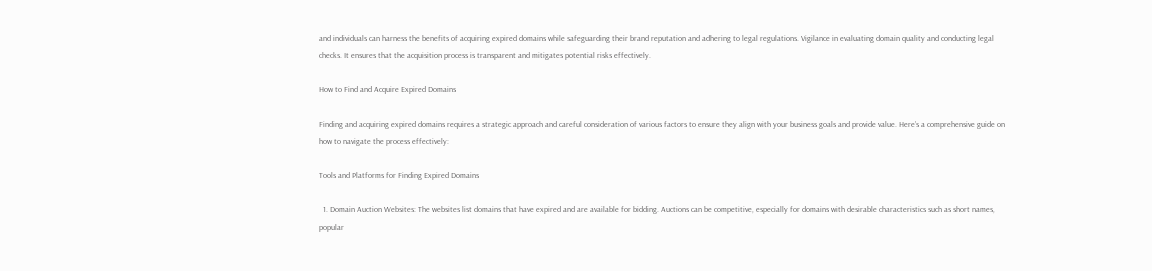and individuals can harness the benefits of acquiring expired domains while safeguarding their brand reputation and adhering to legal regulations. Vigilance in evaluating domain quality and conducting legal checks. It ensures that the acquisition process is transparent and mitigates potential risks effectively.

How to Find and Acquire Expired Domains

Finding and acquiring expired domains requires a strategic approach and careful consideration of various factors to ensure they align with your business goals and provide value. Here’s a comprehensive guide on how to navigate the process effectively:

Tools and Platforms for Finding Expired Domains

  1. Domain Auction Websites: The websites list domains that have expired and are available for bidding. Auctions can be competitive, especially for domains with desirable characteristics such as short names, popular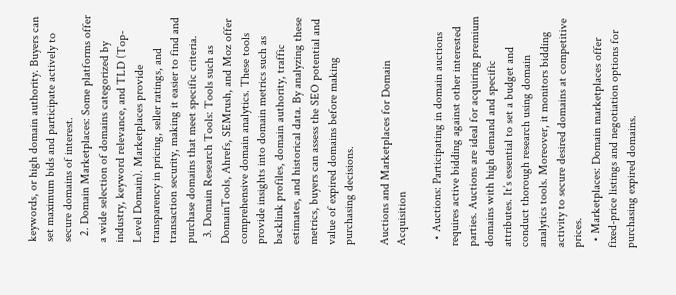keywords, or high domain authority. Buyers can set maximum bids and participate actively to secure domains of interest.
  2. Domain Marketplaces: Some platforms offer a wide selection of domains categorized by industry, keyword relevance, and TLD (Top-Level Domain). Marketplaces provide transparency in pricing, seller ratings, and transaction security, making it easier to find and purchase domains that meet specific criteria.
  3. Domain Research Tools: Tools such as DomainTools, Ahrefs, SEMrush, and Moz offer comprehensive domain analytics. These tools provide insights into domain metrics such as backlink profiles, domain authority, traffic estimates, and historical data. By analyzing these metrics, buyers can assess the SEO potential and value of expired domains before making purchasing decisions.

Auctions and Marketplaces for Domain Acquisition

  • Auctions: Participating in domain auctions requires active bidding against other interested parties. Auctions are ideal for acquiring premium domains with high demand and specific attributes. It’s essential to set a budget and conduct thorough research using domain analytics tools. Moreover, it monitors bidding activity to secure desired domains at competitive prices.
  • Marketplaces: Domain marketplaces offer fixed-price listings and negotiation options for purchasing expired domains.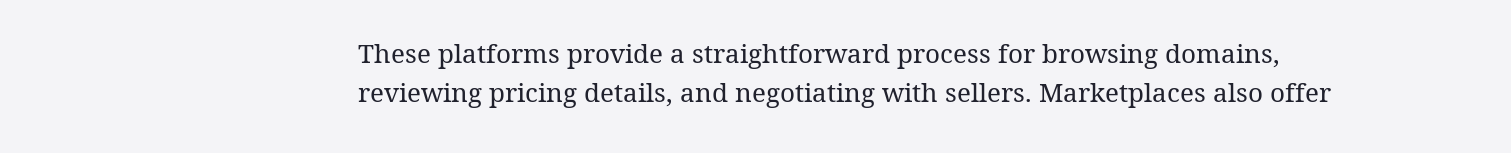These platforms provide a straightforward process for browsing domains, reviewing pricing details, and negotiating with sellers. Marketplaces also offer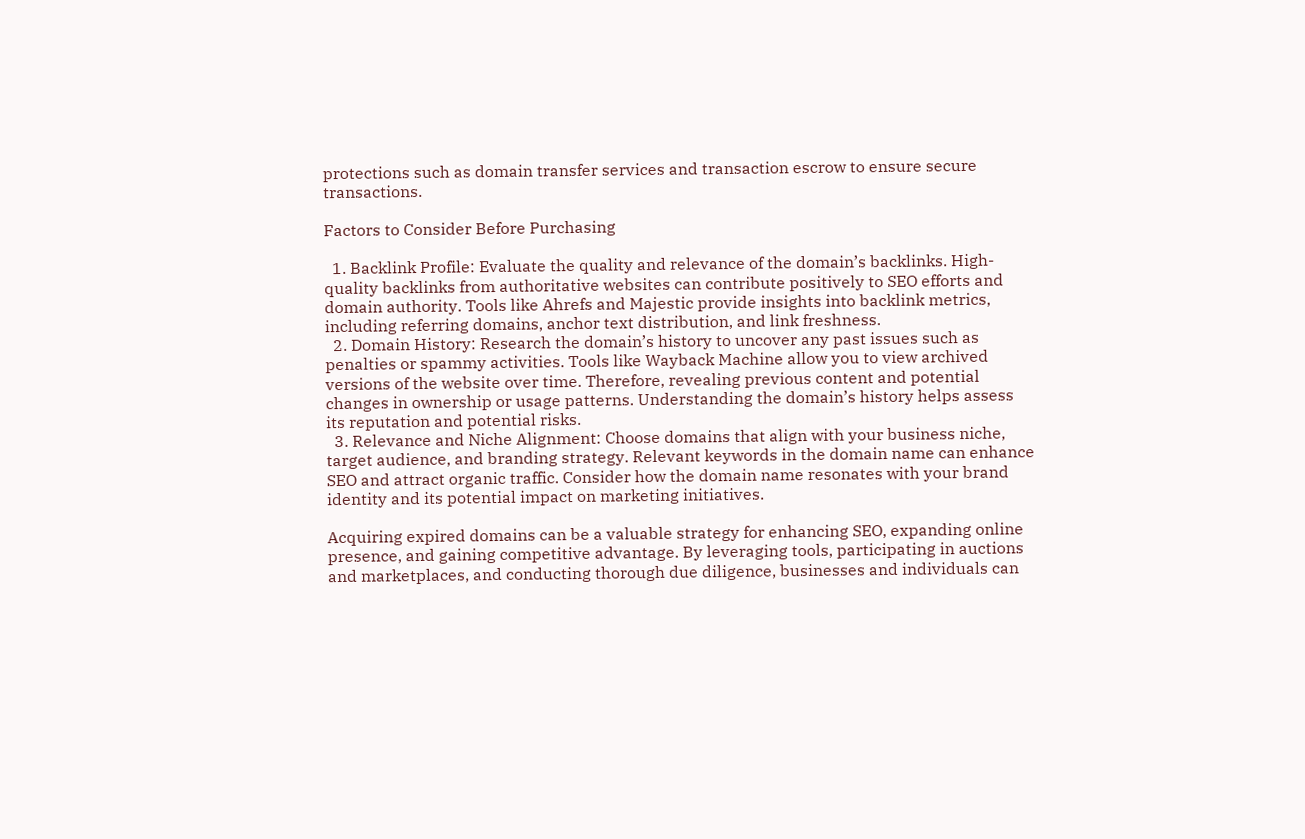protections such as domain transfer services and transaction escrow to ensure secure transactions.

Factors to Consider Before Purchasing

  1. Backlink Profile: Evaluate the quality and relevance of the domain’s backlinks. High-quality backlinks from authoritative websites can contribute positively to SEO efforts and domain authority. Tools like Ahrefs and Majestic provide insights into backlink metrics, including referring domains, anchor text distribution, and link freshness.
  2. Domain History: Research the domain’s history to uncover any past issues such as penalties or spammy activities. Tools like Wayback Machine allow you to view archived versions of the website over time. Therefore, revealing previous content and potential changes in ownership or usage patterns. Understanding the domain’s history helps assess its reputation and potential risks.
  3. Relevance and Niche Alignment: Choose domains that align with your business niche, target audience, and branding strategy. Relevant keywords in the domain name can enhance SEO and attract organic traffic. Consider how the domain name resonates with your brand identity and its potential impact on marketing initiatives.

Acquiring expired domains can be a valuable strategy for enhancing SEO, expanding online presence, and gaining competitive advantage. By leveraging tools, participating in auctions and marketplaces, and conducting thorough due diligence, businesses and individuals can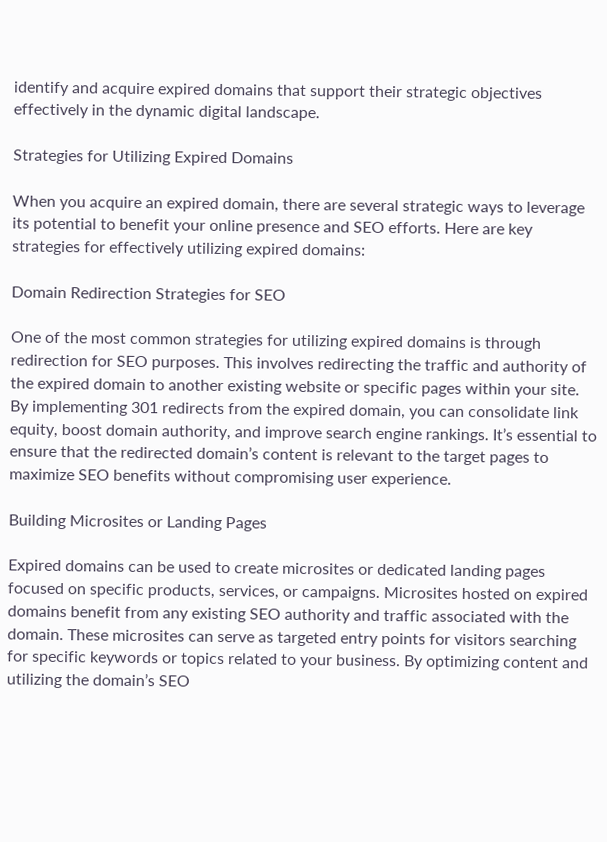identify and acquire expired domains that support their strategic objectives effectively in the dynamic digital landscape.

Strategies for Utilizing Expired Domains

When you acquire an expired domain, there are several strategic ways to leverage its potential to benefit your online presence and SEO efforts. Here are key strategies for effectively utilizing expired domains:

Domain Redirection Strategies for SEO

One of the most common strategies for utilizing expired domains is through redirection for SEO purposes. This involves redirecting the traffic and authority of the expired domain to another existing website or specific pages within your site. By implementing 301 redirects from the expired domain, you can consolidate link equity, boost domain authority, and improve search engine rankings. It’s essential to ensure that the redirected domain’s content is relevant to the target pages to maximize SEO benefits without compromising user experience.

Building Microsites or Landing Pages

Expired domains can be used to create microsites or dedicated landing pages focused on specific products, services, or campaigns. Microsites hosted on expired domains benefit from any existing SEO authority and traffic associated with the domain. These microsites can serve as targeted entry points for visitors searching for specific keywords or topics related to your business. By optimizing content and utilizing the domain’s SEO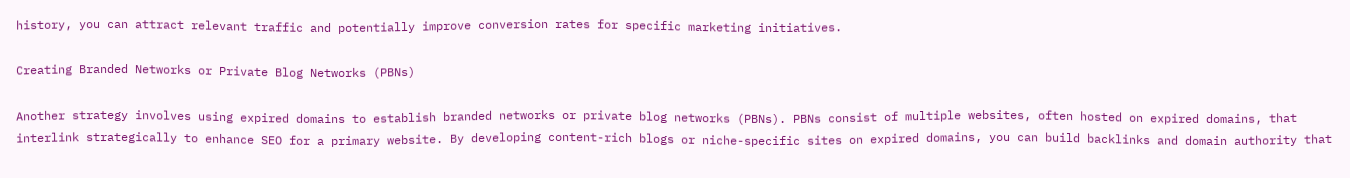history, you can attract relevant traffic and potentially improve conversion rates for specific marketing initiatives.

Creating Branded Networks or Private Blog Networks (PBNs)

Another strategy involves using expired domains to establish branded networks or private blog networks (PBNs). PBNs consist of multiple websites, often hosted on expired domains, that interlink strategically to enhance SEO for a primary website. By developing content-rich blogs or niche-specific sites on expired domains, you can build backlinks and domain authority that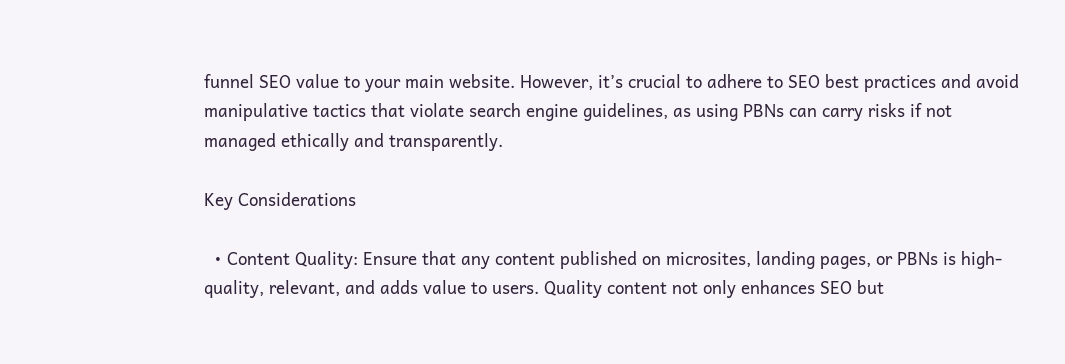funnel SEO value to your main website. However, it’s crucial to adhere to SEO best practices and avoid manipulative tactics that violate search engine guidelines, as using PBNs can carry risks if not managed ethically and transparently.

Key Considerations

  • Content Quality: Ensure that any content published on microsites, landing pages, or PBNs is high-quality, relevant, and adds value to users. Quality content not only enhances SEO but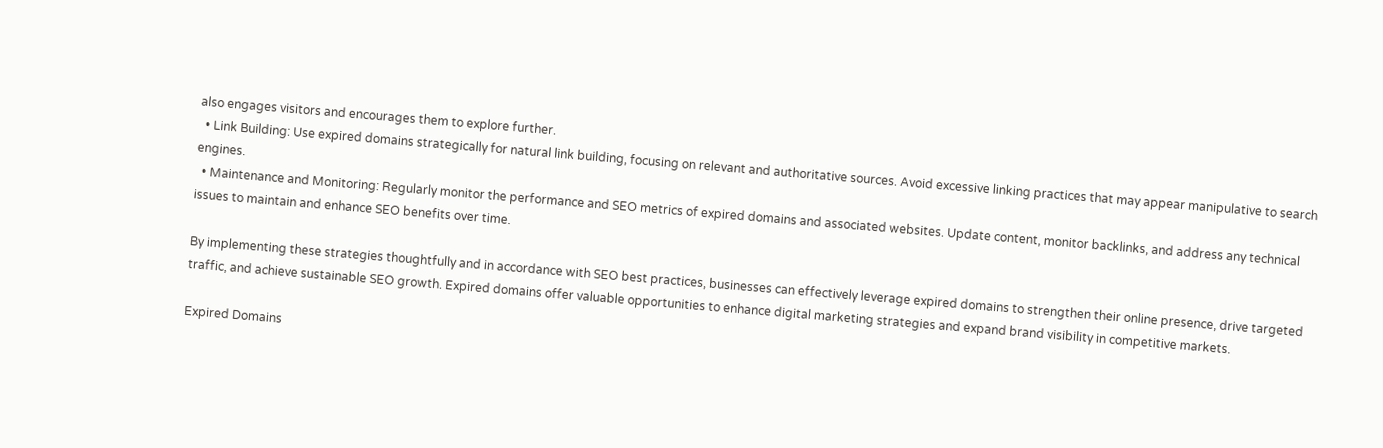also engages visitors and encourages them to explore further.
  • Link Building: Use expired domains strategically for natural link building, focusing on relevant and authoritative sources. Avoid excessive linking practices that may appear manipulative to search engines.
  • Maintenance and Monitoring: Regularly monitor the performance and SEO metrics of expired domains and associated websites. Update content, monitor backlinks, and address any technical issues to maintain and enhance SEO benefits over time.

By implementing these strategies thoughtfully and in accordance with SEO best practices, businesses can effectively leverage expired domains to strengthen their online presence, drive targeted traffic, and achieve sustainable SEO growth. Expired domains offer valuable opportunities to enhance digital marketing strategies and expand brand visibility in competitive markets.

Expired Domains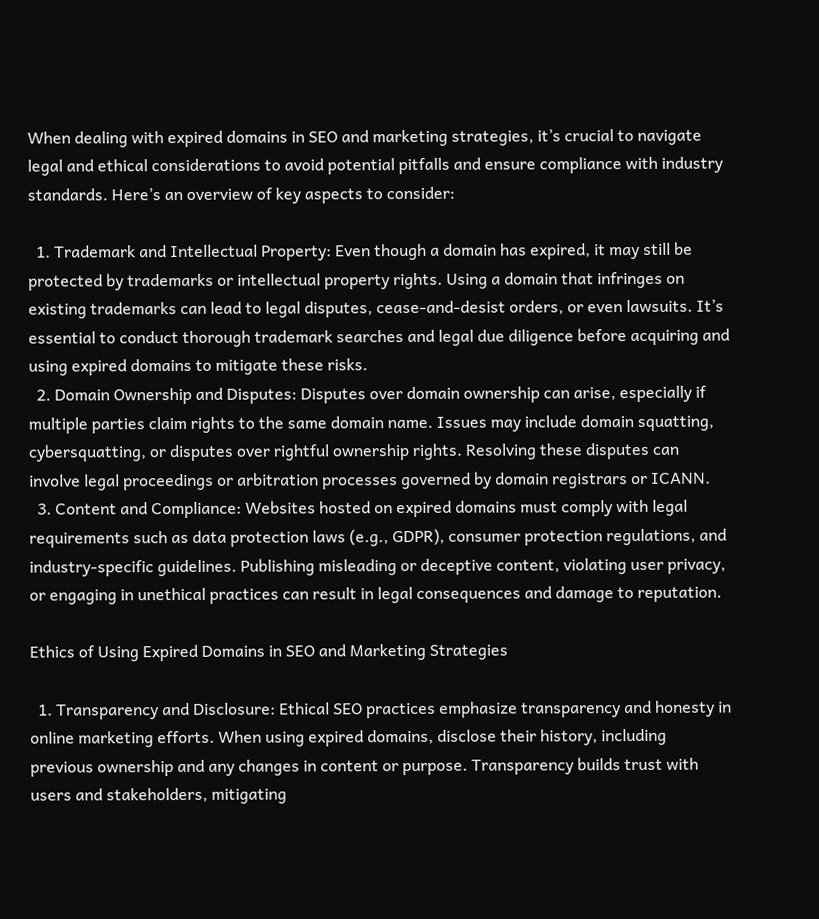When dealing with expired domains in SEO and marketing strategies, it’s crucial to navigate legal and ethical considerations to avoid potential pitfalls and ensure compliance with industry standards. Here’s an overview of key aspects to consider:

  1. Trademark and Intellectual Property: Even though a domain has expired, it may still be protected by trademarks or intellectual property rights. Using a domain that infringes on existing trademarks can lead to legal disputes, cease-and-desist orders, or even lawsuits. It’s essential to conduct thorough trademark searches and legal due diligence before acquiring and using expired domains to mitigate these risks.
  2. Domain Ownership and Disputes: Disputes over domain ownership can arise, especially if multiple parties claim rights to the same domain name. Issues may include domain squatting, cybersquatting, or disputes over rightful ownership rights. Resolving these disputes can involve legal proceedings or arbitration processes governed by domain registrars or ICANN.
  3. Content and Compliance: Websites hosted on expired domains must comply with legal requirements such as data protection laws (e.g., GDPR), consumer protection regulations, and industry-specific guidelines. Publishing misleading or deceptive content, violating user privacy, or engaging in unethical practices can result in legal consequences and damage to reputation.

Ethics of Using Expired Domains in SEO and Marketing Strategies

  1. Transparency and Disclosure: Ethical SEO practices emphasize transparency and honesty in online marketing efforts. When using expired domains, disclose their history, including previous ownership and any changes in content or purpose. Transparency builds trust with users and stakeholders, mitigating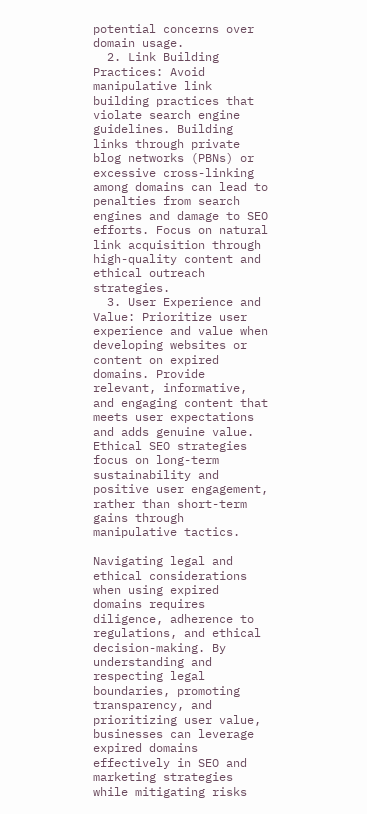potential concerns over domain usage.
  2. Link Building Practices: Avoid manipulative link building practices that violate search engine guidelines. Building links through private blog networks (PBNs) or excessive cross-linking among domains can lead to penalties from search engines and damage to SEO efforts. Focus on natural link acquisition through high-quality content and ethical outreach strategies.
  3. User Experience and Value: Prioritize user experience and value when developing websites or content on expired domains. Provide relevant, informative, and engaging content that meets user expectations and adds genuine value. Ethical SEO strategies focus on long-term sustainability and positive user engagement, rather than short-term gains through manipulative tactics.

Navigating legal and ethical considerations when using expired domains requires diligence, adherence to regulations, and ethical decision-making. By understanding and respecting legal boundaries, promoting transparency, and prioritizing user value, businesses can leverage expired domains effectively in SEO and marketing strategies while mitigating risks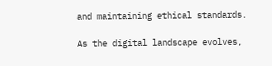and maintaining ethical standards.

As the digital landscape evolves,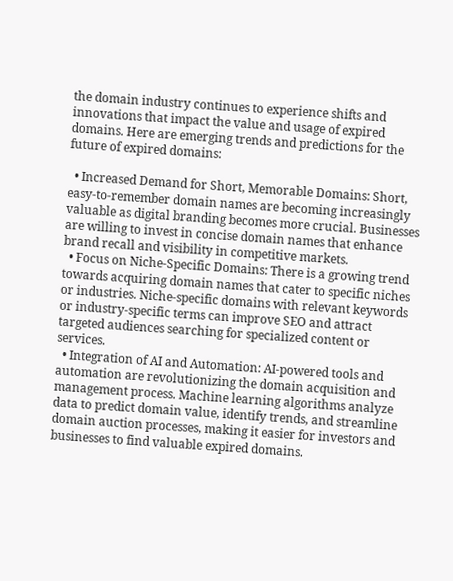the domain industry continues to experience shifts and innovations that impact the value and usage of expired domains. Here are emerging trends and predictions for the future of expired domains:

  • Increased Demand for Short, Memorable Domains: Short, easy-to-remember domain names are becoming increasingly valuable as digital branding becomes more crucial. Businesses are willing to invest in concise domain names that enhance brand recall and visibility in competitive markets.
  • Focus on Niche-Specific Domains: There is a growing trend towards acquiring domain names that cater to specific niches or industries. Niche-specific domains with relevant keywords or industry-specific terms can improve SEO and attract targeted audiences searching for specialized content or services.
  • Integration of AI and Automation: AI-powered tools and automation are revolutionizing the domain acquisition and management process. Machine learning algorithms analyze data to predict domain value, identify trends, and streamline domain auction processes, making it easier for investors and businesses to find valuable expired domains.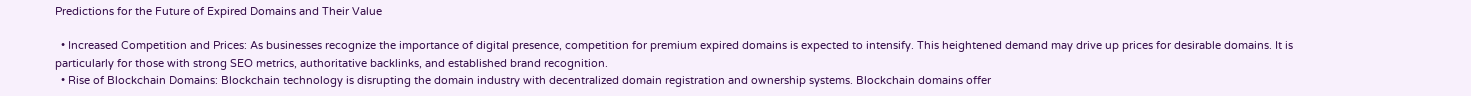Predictions for the Future of Expired Domains and Their Value

  • Increased Competition and Prices: As businesses recognize the importance of digital presence, competition for premium expired domains is expected to intensify. This heightened demand may drive up prices for desirable domains. It is particularly for those with strong SEO metrics, authoritative backlinks, and established brand recognition.
  • Rise of Blockchain Domains: Blockchain technology is disrupting the domain industry with decentralized domain registration and ownership systems. Blockchain domains offer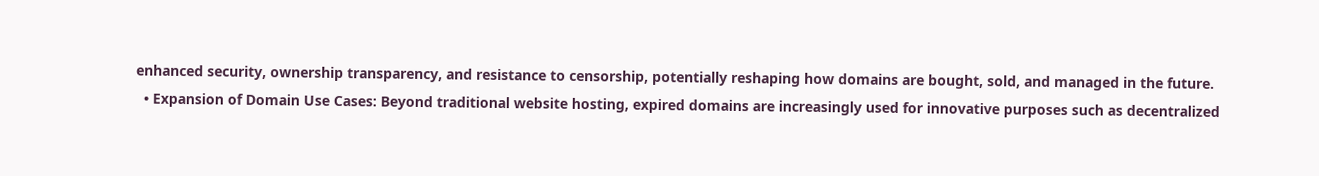enhanced security, ownership transparency, and resistance to censorship, potentially reshaping how domains are bought, sold, and managed in the future.
  • Expansion of Domain Use Cases: Beyond traditional website hosting, expired domains are increasingly used for innovative purposes such as decentralized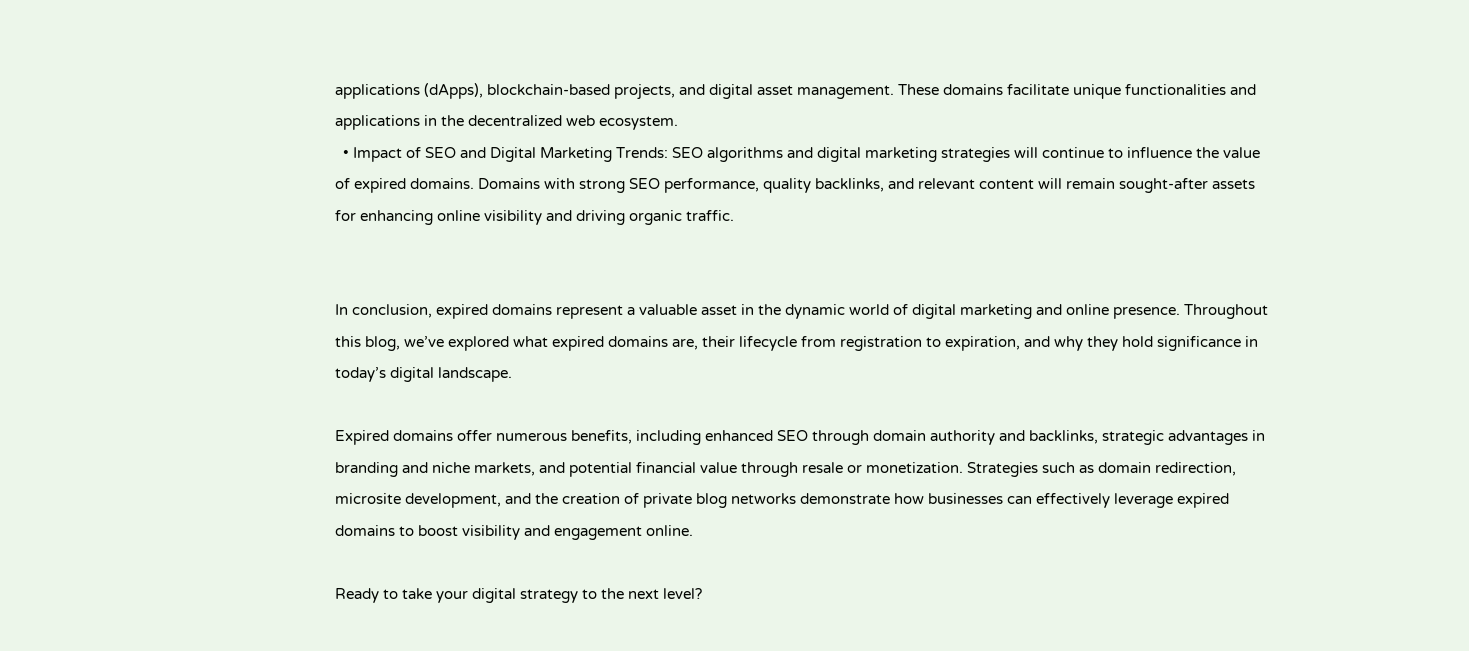applications (dApps), blockchain-based projects, and digital asset management. These domains facilitate unique functionalities and applications in the decentralized web ecosystem.
  • Impact of SEO and Digital Marketing Trends: SEO algorithms and digital marketing strategies will continue to influence the value of expired domains. Domains with strong SEO performance, quality backlinks, and relevant content will remain sought-after assets for enhancing online visibility and driving organic traffic.


In conclusion, expired domains represent a valuable asset in the dynamic world of digital marketing and online presence. Throughout this blog, we’ve explored what expired domains are, their lifecycle from registration to expiration, and why they hold significance in today’s digital landscape.

Expired domains offer numerous benefits, including enhanced SEO through domain authority and backlinks, strategic advantages in branding and niche markets, and potential financial value through resale or monetization. Strategies such as domain redirection, microsite development, and the creation of private blog networks demonstrate how businesses can effectively leverage expired domains to boost visibility and engagement online.

Ready to take your digital strategy to the next level?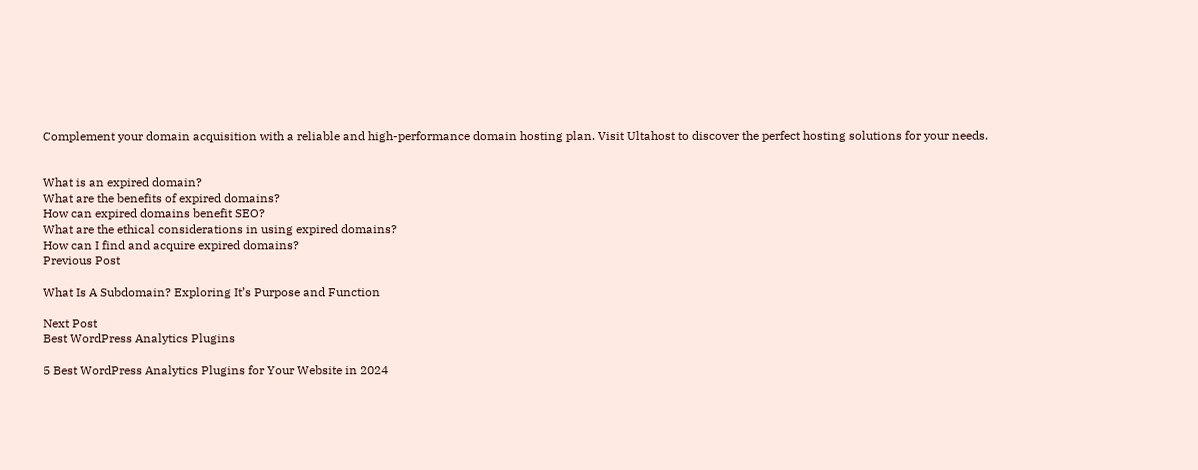Complement your domain acquisition with a reliable and high-performance domain hosting plan. Visit Ultahost to discover the perfect hosting solutions for your needs.


What is an expired domain?
What are the benefits of expired domains?
How can expired domains benefit SEO?
What are the ethical considerations in using expired domains?
How can I find and acquire expired domains?
Previous Post

What Is A Subdomain? Exploring It’s Purpose and Function

Next Post
Best WordPress Analytics Plugins

5 Best WordPress Analytics Plugins for Your Website in 2024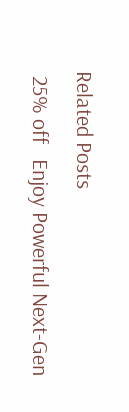Related Posts
 25% off   Enjoy Powerful Next-Gen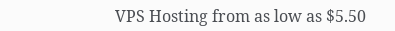VPS Hosting from as low as $5.50